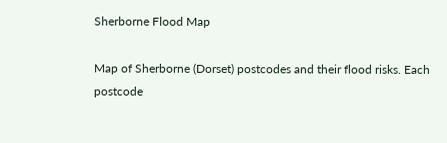Sherborne Flood Map

Map of Sherborne (Dorset) postcodes and their flood risks. Each postcode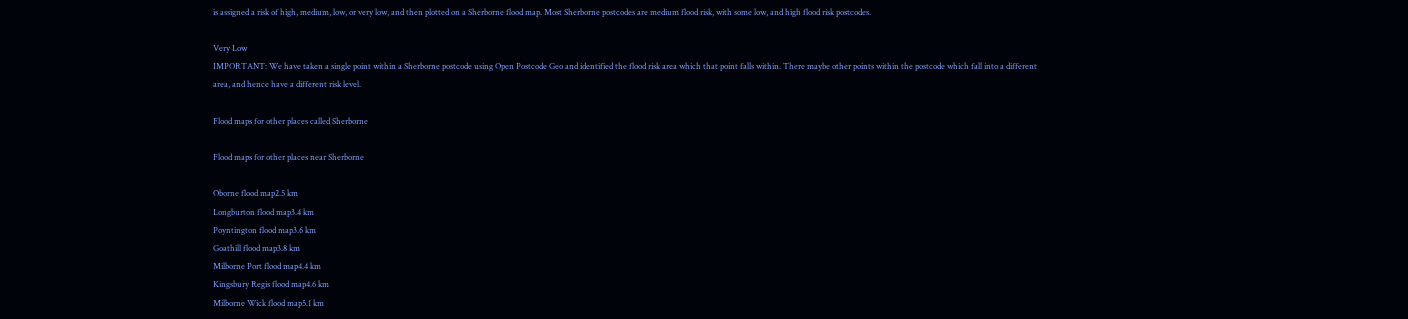is assigned a risk of high, medium, low, or very low, and then plotted on a Sherborne flood map. Most Sherborne postcodes are medium flood risk, with some low, and high flood risk postcodes.

Very Low
IMPORTANT: We have taken a single point within a Sherborne postcode using Open Postcode Geo and identified the flood risk area which that point falls within. There maybe other points within the postcode which fall into a different area, and hence have a different risk level.

Flood maps for other places called Sherborne

Flood maps for other places near Sherborne

Oborne flood map2.5 km
Longburton flood map3.4 km
Poyntington flood map3.6 km
Goathill flood map3.8 km
Milborne Port flood map4.4 km
Kingsbury Regis flood map4.6 km
Milborne Wick flood map5.1 km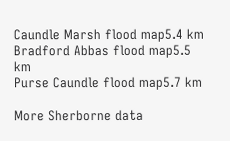Caundle Marsh flood map5.4 km
Bradford Abbas flood map5.5 km
Purse Caundle flood map5.7 km

More Sherborne data